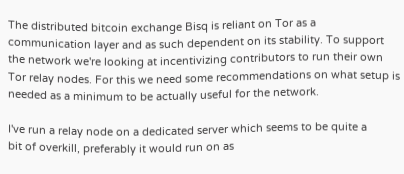The distributed bitcoin exchange Bisq is reliant on Tor as a
communication layer and as such dependent on its stability. To support
the network we're looking at incentivizing contributors to run their own
Tor relay nodes. For this we need some recommendations on what setup is
needed as a minimum to be actually useful for the network.

I've run a relay node on a dedicated server which seems to be quite a
bit of overkill, preferably it would run on as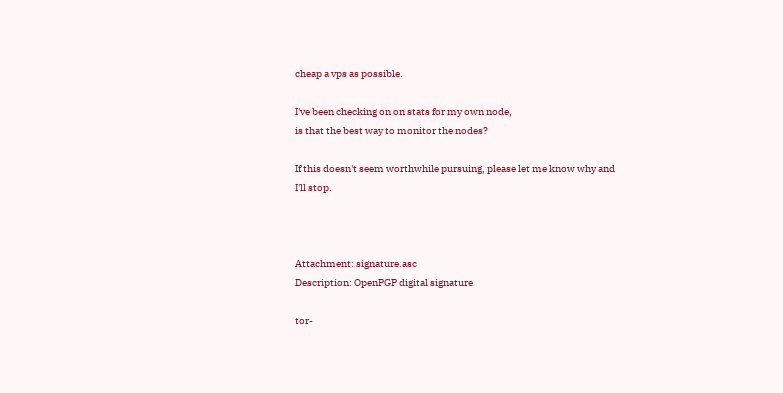cheap a vps as possible.

I've been checking on on stats for my own node,
is that the best way to monitor the nodes?

If this doesn't seem worthwhile pursuing, please let me know why and
I'll stop.



Attachment: signature.asc
Description: OpenPGP digital signature

tor-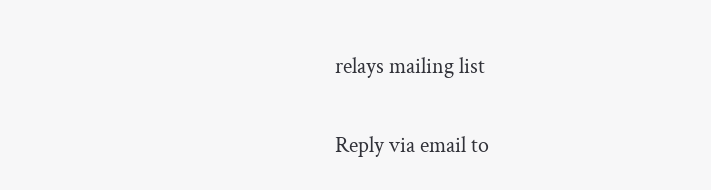relays mailing list

Reply via email to